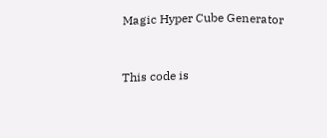Magic Hyper Cube Generator


This code is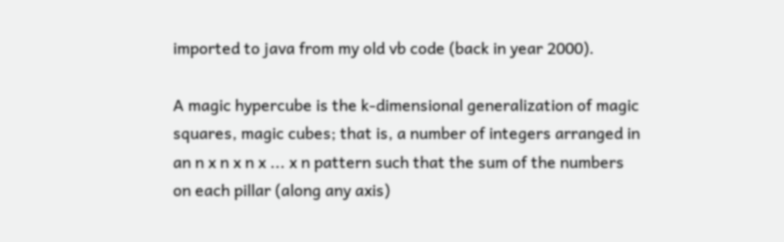imported to java from my old vb code (back in year 2000).

A magic hypercube is the k-dimensional generalization of magic squares, magic cubes; that is, a number of integers arranged in an n x n x n x ... x n pattern such that the sum of the numbers on each pillar (along any axis)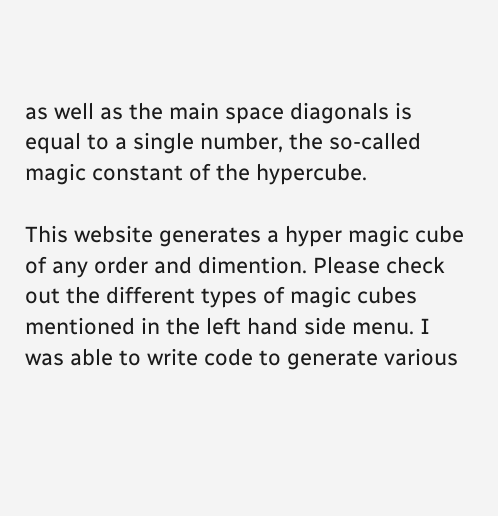as well as the main space diagonals is equal to a single number, the so-called magic constant of the hypercube.

This website generates a hyper magic cube of any order and dimention. Please check out the different types of magic cubes mentioned in the left hand side menu. I was able to write code to generate various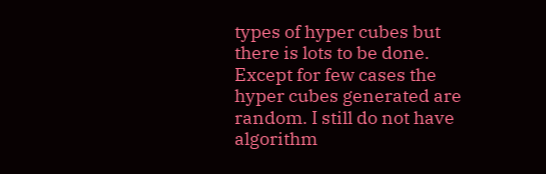types of hyper cubes but there is lots to be done. Except for few cases the hyper cubes generated are random. I still do not have algorithm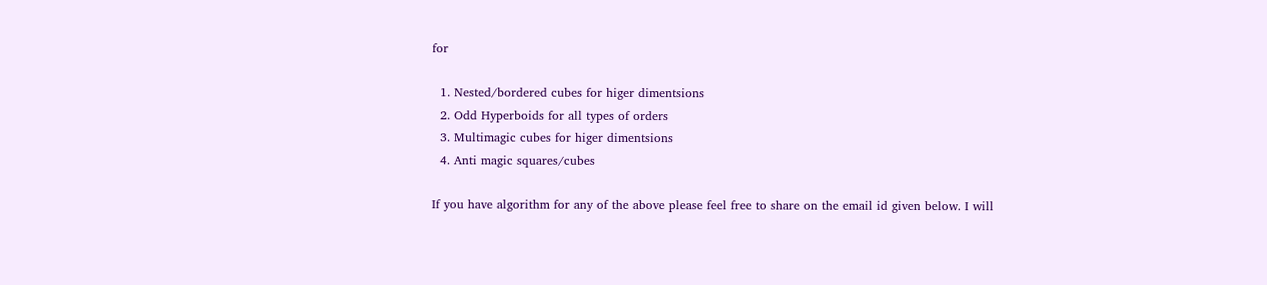for

  1. Nested/bordered cubes for higer dimentsions
  2. Odd Hyperboids for all types of orders
  3. Multimagic cubes for higer dimentsions
  4. Anti magic squares/cubes

If you have algorithm for any of the above please feel free to share on the email id given below. I will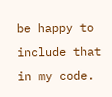be happy to include that in my code.